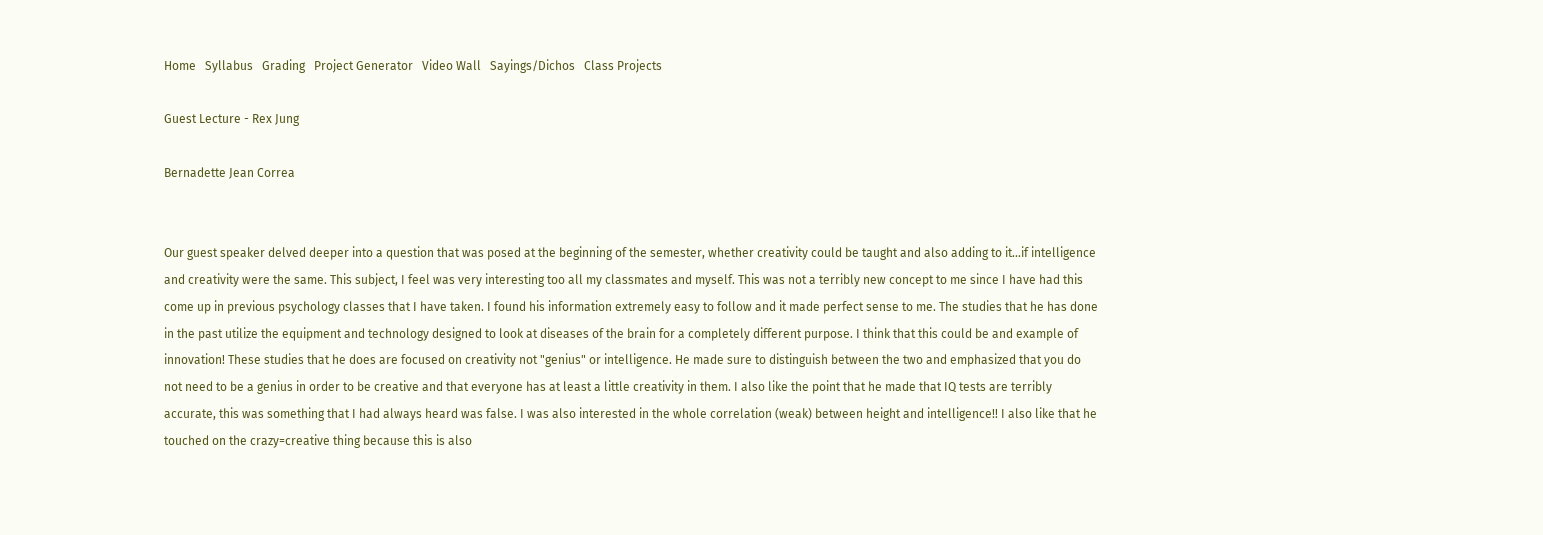Home   Syllabus   Grading   Project Generator   Video Wall   Sayings/Dichos   Class Projects

Guest Lecture - Rex Jung

Bernadette Jean Correa


Our guest speaker delved deeper into a question that was posed at the beginning of the semester, whether creativity could be taught and also adding to it...if intelligence and creativity were the same. This subject, I feel was very interesting too all my classmates and myself. This was not a terribly new concept to me since I have had this come up in previous psychology classes that I have taken. I found his information extremely easy to follow and it made perfect sense to me. The studies that he has done in the past utilize the equipment and technology designed to look at diseases of the brain for a completely different purpose. I think that this could be and example of innovation! These studies that he does are focused on creativity not "genius" or intelligence. He made sure to distinguish between the two and emphasized that you do not need to be a genius in order to be creative and that everyone has at least a little creativity in them. I also like the point that he made that IQ tests are terribly accurate, this was something that I had always heard was false. I was also interested in the whole correlation (weak) between height and intelligence!! I also like that he touched on the crazy=creative thing because this is also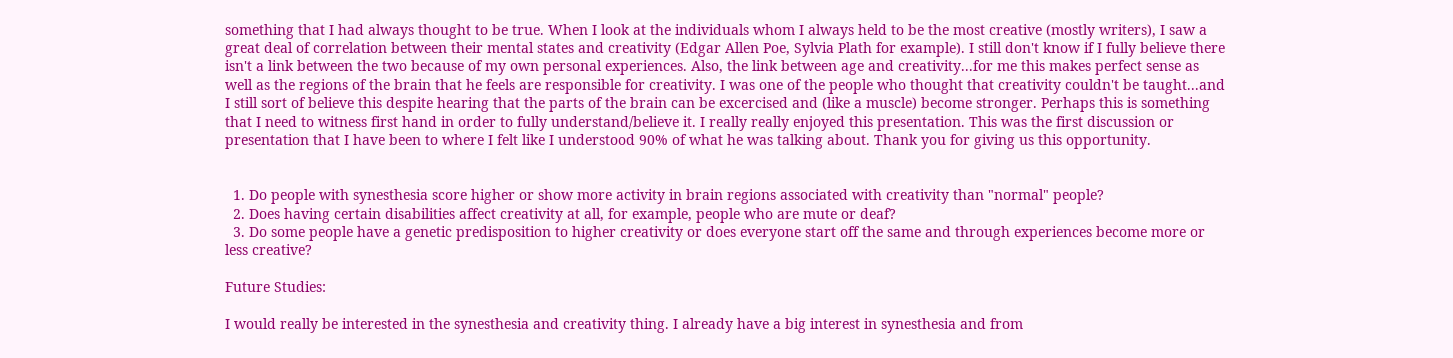something that I had always thought to be true. When I look at the individuals whom I always held to be the most creative (mostly writers), I saw a great deal of correlation between their mental states and creativity (Edgar Allen Poe, Sylvia Plath for example). I still don't know if I fully believe there isn't a link between the two because of my own personal experiences. Also, the link between age and creativity...for me this makes perfect sense as well as the regions of the brain that he feels are responsible for creativity. I was one of the people who thought that creativity couldn't be taught...and I still sort of believe this despite hearing that the parts of the brain can be excercised and (like a muscle) become stronger. Perhaps this is something that I need to witness first hand in order to fully understand/believe it. I really really enjoyed this presentation. This was the first discussion or presentation that I have been to where I felt like I understood 90% of what he was talking about. Thank you for giving us this opportunity.


  1. Do people with synesthesia score higher or show more activity in brain regions associated with creativity than "normal" people?
  2. Does having certain disabilities affect creativity at all, for example, people who are mute or deaf?
  3. Do some people have a genetic predisposition to higher creativity or does everyone start off the same and through experiences become more or less creative?

Future Studies:

I would really be interested in the synesthesia and creativity thing. I already have a big interest in synesthesia and from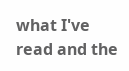what I've read and the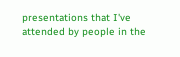presentations that I've attended by people in the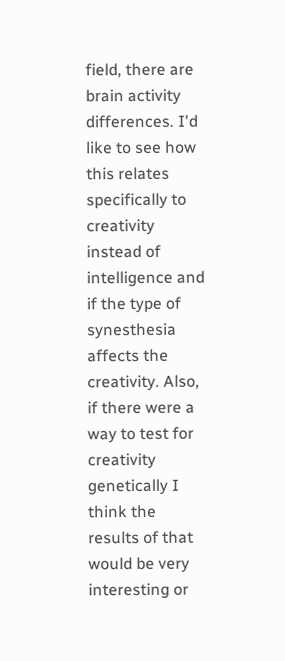field, there are brain activity differences. I'd like to see how this relates specifically to creativity instead of intelligence and if the type of synesthesia affects the creativity. Also, if there were a way to test for creativity genetically I think the results of that would be very interesting or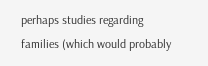perhaps studies regarding families (which would probably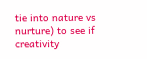tie into nature vs nurture) to see if creativity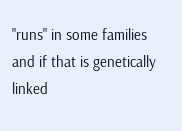"runs" in some families and if that is genetically linked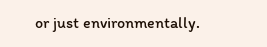or just environmentally.